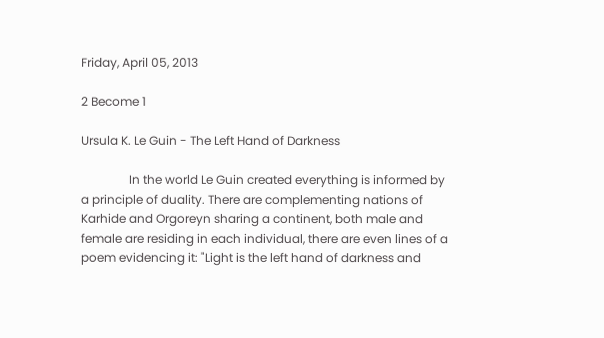Friday, April 05, 2013

2 Become 1

Ursula K. Le Guin - The Left Hand of Darkness

                In the world Le Guin created everything is informed by a principle of duality. There are complementing nations of Karhide and Orgoreyn sharing a continent, both male and female are residing in each individual, there are even lines of a poem evidencing it: "Light is the left hand of darkness and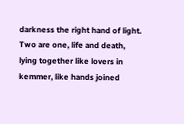darkness the right hand of light. Two are one, life and death, lying together like lovers in kemmer, like hands joined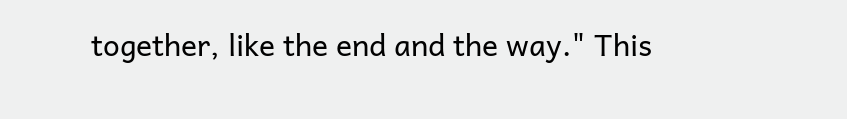together, like the end and the way." This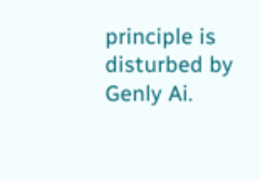principle is disturbed by Genly Ai.